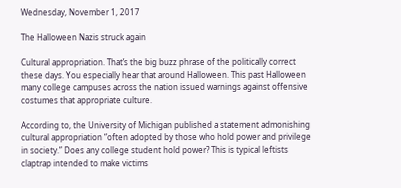Wednesday, November 1, 2017

The Halloween Nazis struck again

Cultural appropriation. That’s the big buzz phrase of the politically correct these days. You especially hear that around Halloween. This past Halloween many college campuses across the nation issued warnings against offensive costumes that appropriate culture.

According to, the University of Michigan published a statement admonishing cultural appropriation “often adopted by those who hold power and privilege in society.” Does any college student hold power? This is typical leftists claptrap intended to make victims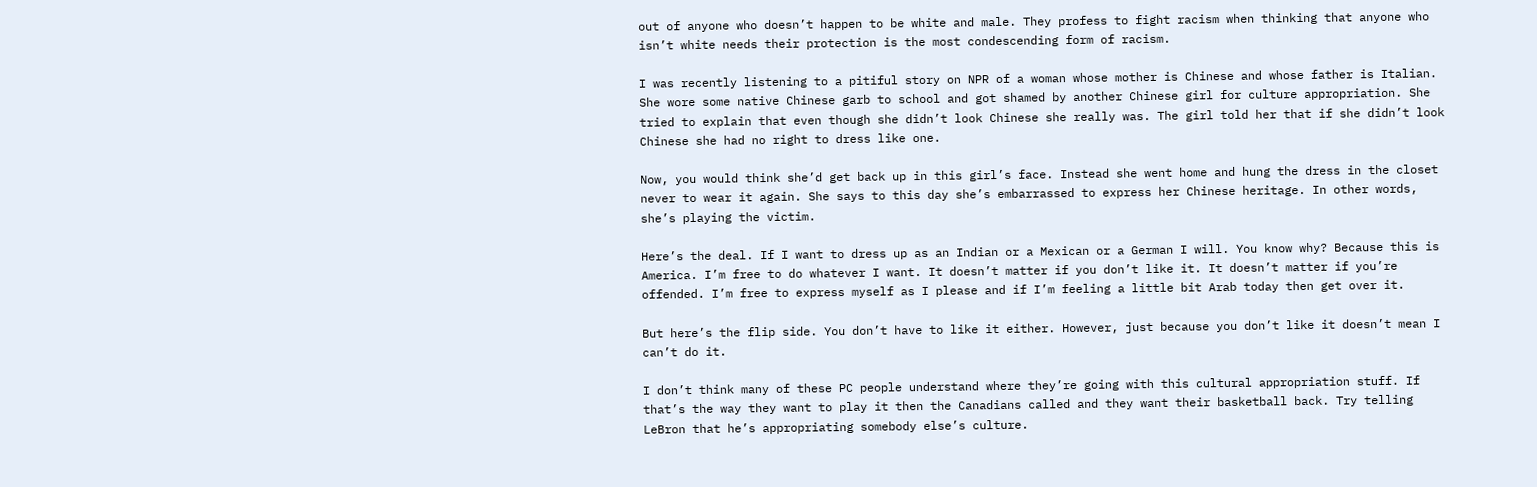out of anyone who doesn’t happen to be white and male. They profess to fight racism when thinking that anyone who isn’t white needs their protection is the most condescending form of racism.

I was recently listening to a pitiful story on NPR of a woman whose mother is Chinese and whose father is Italian. She wore some native Chinese garb to school and got shamed by another Chinese girl for culture appropriation. She tried to explain that even though she didn’t look Chinese she really was. The girl told her that if she didn’t look Chinese she had no right to dress like one.

Now, you would think she’d get back up in this girl’s face. Instead she went home and hung the dress in the closet never to wear it again. She says to this day she’s embarrassed to express her Chinese heritage. In other words, she’s playing the victim.

Here’s the deal. If I want to dress up as an Indian or a Mexican or a German I will. You know why? Because this is America. I’m free to do whatever I want. It doesn’t matter if you don’t like it. It doesn’t matter if you’re offended. I’m free to express myself as I please and if I’m feeling a little bit Arab today then get over it.

But here’s the flip side. You don’t have to like it either. However, just because you don’t like it doesn’t mean I can’t do it.

I don’t think many of these PC people understand where they’re going with this cultural appropriation stuff. If that’s the way they want to play it then the Canadians called and they want their basketball back. Try telling LeBron that he’s appropriating somebody else’s culture.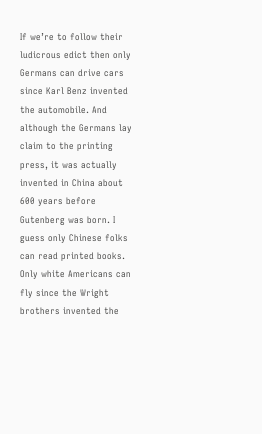If we’re to follow their ludicrous edict then only Germans can drive cars since Karl Benz invented the automobile. And although the Germans lay claim to the printing press, it was actually invented in China about 600 years before Gutenberg was born. I guess only Chinese folks can read printed books. Only white Americans can fly since the Wright brothers invented the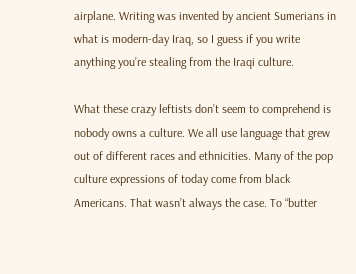airplane. Writing was invented by ancient Sumerians in what is modern-day Iraq, so I guess if you write anything you’re stealing from the Iraqi culture.

What these crazy leftists don’t seem to comprehend is nobody owns a culture. We all use language that grew out of different races and ethnicities. Many of the pop culture expressions of today come from black Americans. That wasn’t always the case. To “butter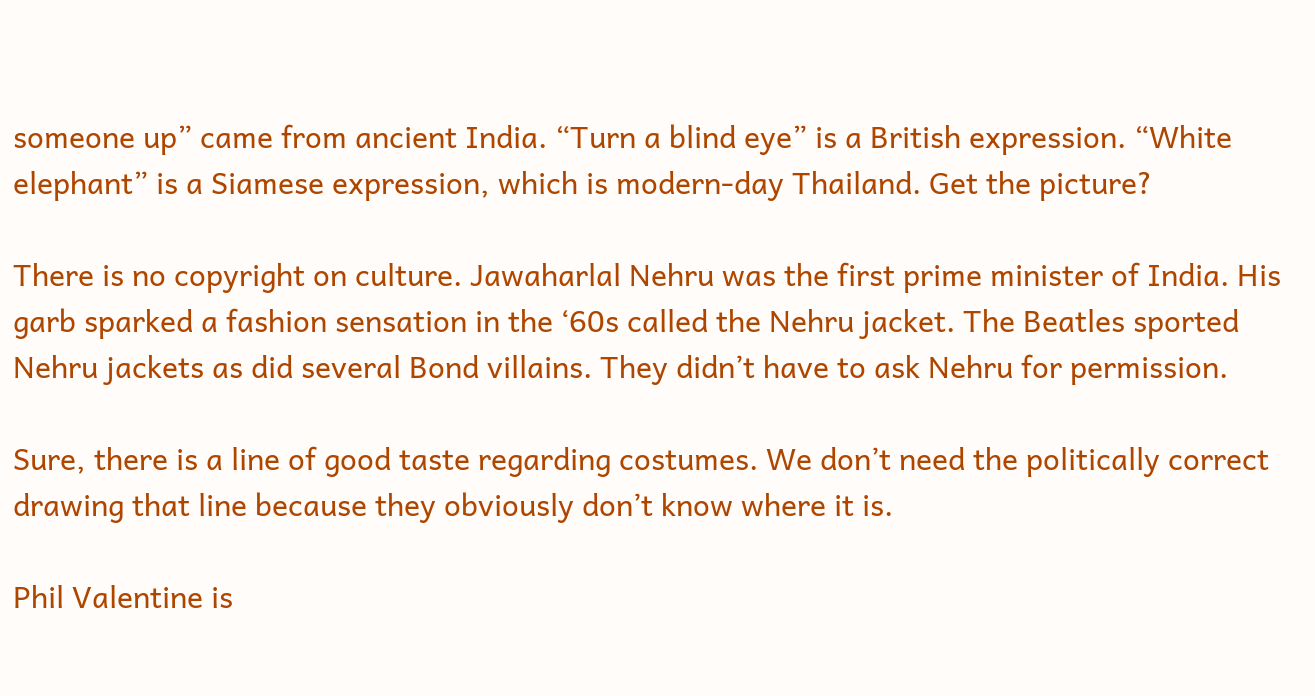someone up” came from ancient India. “Turn a blind eye” is a British expression. “White elephant” is a Siamese expression, which is modern-day Thailand. Get the picture?

There is no copyright on culture. Jawaharlal Nehru was the first prime minister of India. His garb sparked a fashion sensation in the ‘60s called the Nehru jacket. The Beatles sported Nehru jackets as did several Bond villains. They didn’t have to ask Nehru for permission.

Sure, there is a line of good taste regarding costumes. We don’t need the politically correct drawing that line because they obviously don’t know where it is.

Phil Valentine is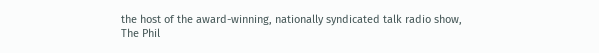the host of the award-winning, nationally syndicated talk radio show,
The Phil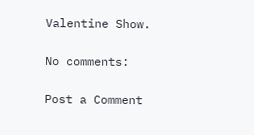Valentine Show.

No comments:

Post a Comment